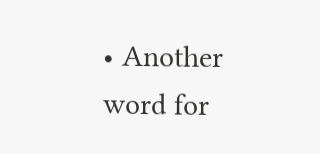• Another word for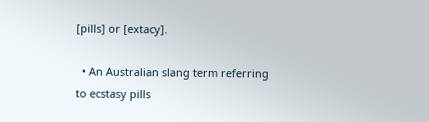[pills] or [extacy].

  • An Australian slang term referring to ecstasy pills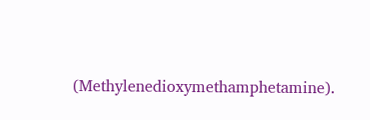(Methylenedioxymethamphetamine).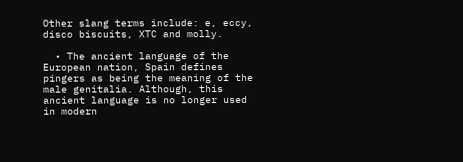Other slang terms include: e, eccy, disco biscuits, XTC and molly.

  • The ancient language of the European nation, Spain defines pingers as being the meaning of the male genitalia. Although, this ancient language is no longer used in modern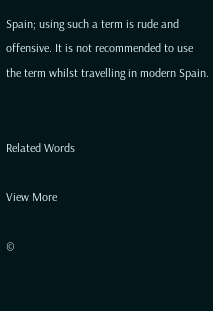Spain; using such a term is rude and offensive. It is not recommended to use the term whilst travelling in modern Spain.


Related Words

View More

©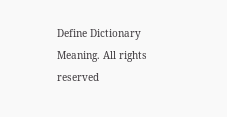Define Dictionary Meaning. All rights reserved